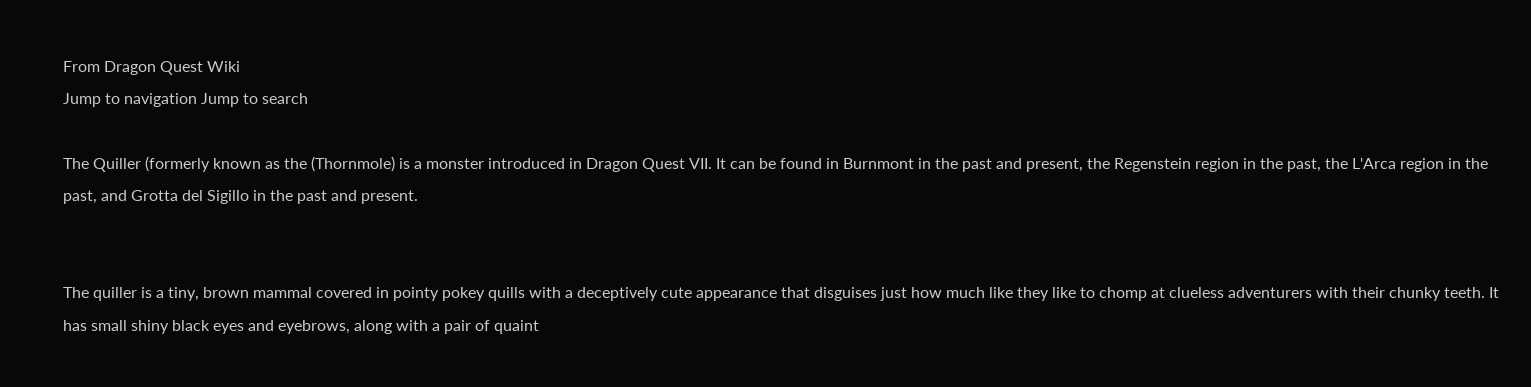From Dragon Quest Wiki
Jump to navigation Jump to search

The Quiller (formerly known as the (Thornmole) is a monster introduced in Dragon Quest VII. It can be found in Burnmont in the past and present, the Regenstein region in the past, the L'Arca region in the past, and Grotta del Sigillo in the past and present.


The quiller is a tiny, brown mammal covered in pointy pokey quills with a deceptively cute appearance that disguises just how much like they like to chomp at clueless adventurers with their chunky teeth. It has small shiny black eyes and eyebrows, along with a pair of quaint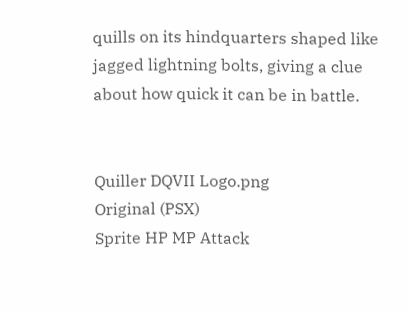quills on its hindquarters shaped like jagged lightning bolts, giving a clue about how quick it can be in battle.


Quiller DQVII Logo.png
Original (PSX)
Sprite HP MP Attack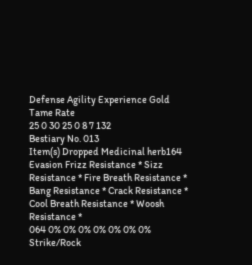Defense Agility Experience Gold Tame Rate
25 0 30 25 0 8 7 132
Bestiary No. 013
Item(s) Dropped Medicinal herb164
Evasion Frizz Resistance * Sizz Resistance * Fire Breath Resistance * Bang Resistance * Crack Resistance * Cool Breath Resistance * Woosh Resistance *
064 0% 0% 0% 0% 0% 0% 0%
Strike/Rock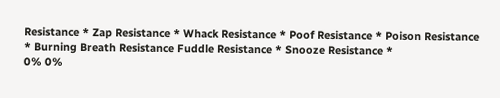Resistance * Zap Resistance * Whack Resistance * Poof Resistance * Poison Resistance * Burning Breath Resistance Fuddle Resistance * Snooze Resistance *
0% 0%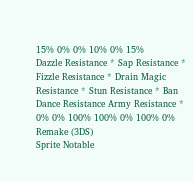15% 0% 0% 10% 0% 15%
Dazzle Resistance * Sap Resistance * Fizzle Resistance * Drain Magic Resistance * Stun Resistance * Ban Dance Resistance Army Resistance *
0% 0% 100% 100% 0% 100% 0%
Remake (3DS)
Sprite Notable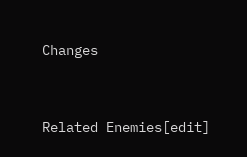Changes


Related Enemies[edit]